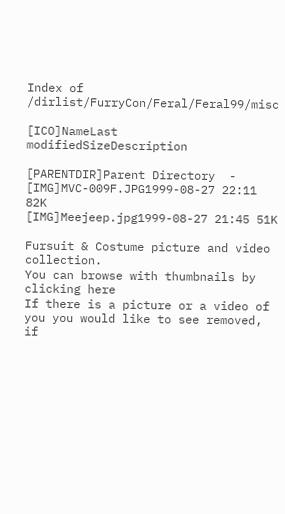Index of /dirlist/FurryCon/Feral/Feral99/misc

[ICO]NameLast modifiedSizeDescription

[PARENTDIR]Parent Directory  -
[IMG]MVC-009F.JPG1999-08-27 22:11 82K
[IMG]Meejeep.jpg1999-08-27 21:45 51K

Fursuit & Costume picture and video collection.
You can browse with thumbnails by clicking here
If there is a picture or a video of you you would like to see removed,
if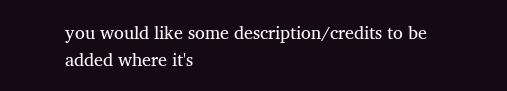you would like some description/credits to be added where it's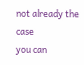not already the case
you can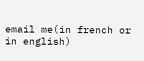email me(in french or in english)